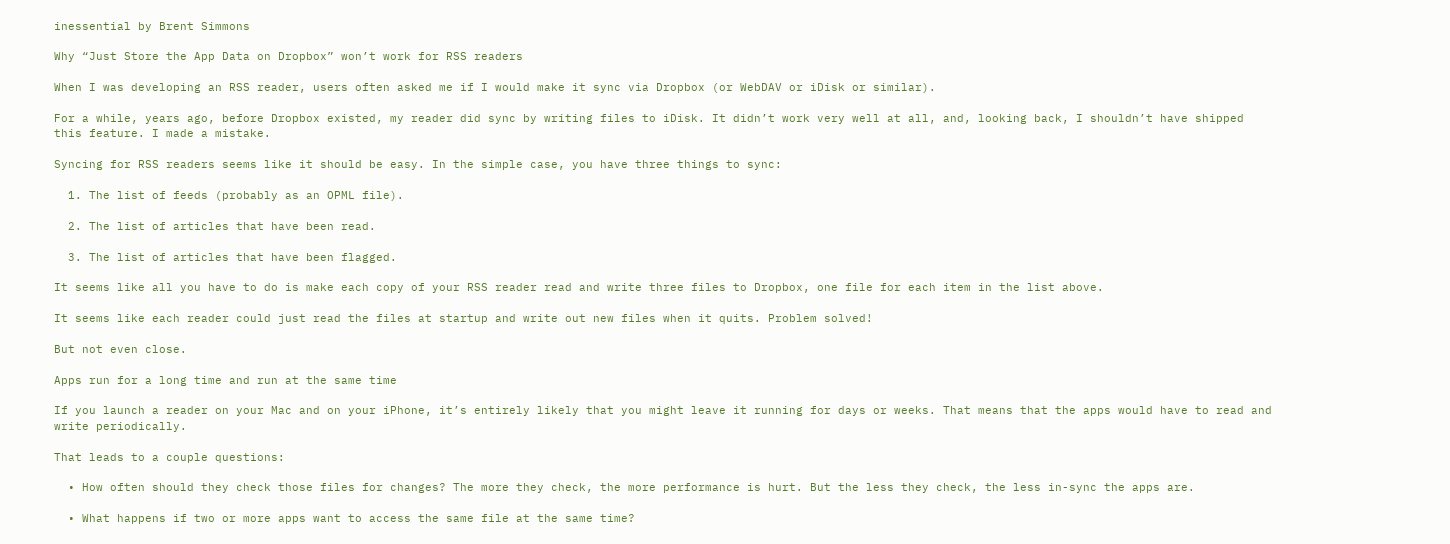inessential by Brent Simmons

Why “Just Store the App Data on Dropbox” won’t work for RSS readers

When I was developing an RSS reader, users often asked me if I would make it sync via Dropbox (or WebDAV or iDisk or similar).

For a while, years ago, before Dropbox existed, my reader did sync by writing files to iDisk. It didn’t work very well at all, and, looking back, I shouldn’t have shipped this feature. I made a mistake.

Syncing for RSS readers seems like it should be easy. In the simple case, you have three things to sync:

  1. The list of feeds (probably as an OPML file).

  2. The list of articles that have been read.

  3. The list of articles that have been flagged.

It seems like all you have to do is make each copy of your RSS reader read and write three files to Dropbox, one file for each item in the list above.

It seems like each reader could just read the files at startup and write out new files when it quits. Problem solved!

But not even close.

Apps run for a long time and run at the same time

If you launch a reader on your Mac and on your iPhone, it’s entirely likely that you might leave it running for days or weeks. That means that the apps would have to read and write periodically.

That leads to a couple questions:

  • How often should they check those files for changes? The more they check, the more performance is hurt. But the less they check, the less in-sync the apps are.

  • What happens if two or more apps want to access the same file at the same time?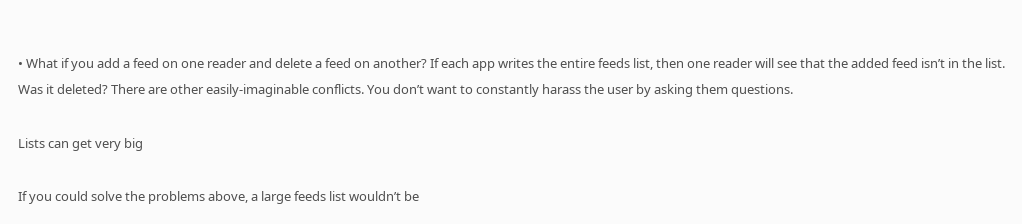• What if you add a feed on one reader and delete a feed on another? If each app writes the entire feeds list, then one reader will see that the added feed isn’t in the list. Was it deleted? There are other easily-imaginable conflicts. You don’t want to constantly harass the user by asking them questions.

Lists can get very big

If you could solve the problems above, a large feeds list wouldn’t be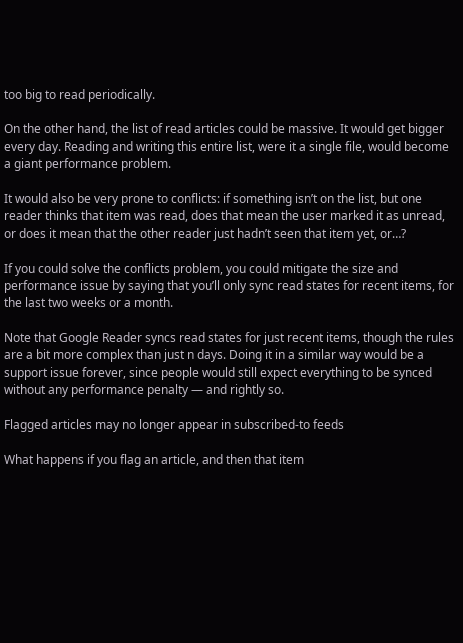too big to read periodically.

On the other hand, the list of read articles could be massive. It would get bigger every day. Reading and writing this entire list, were it a single file, would become a giant performance problem.

It would also be very prone to conflicts: if something isn’t on the list, but one reader thinks that item was read, does that mean the user marked it as unread, or does it mean that the other reader just hadn’t seen that item yet, or…?

If you could solve the conflicts problem, you could mitigate the size and performance issue by saying that you’ll only sync read states for recent items, for the last two weeks or a month.

Note that Google Reader syncs read states for just recent items, though the rules are a bit more complex than just n days. Doing it in a similar way would be a support issue forever, since people would still expect everything to be synced without any performance penalty — and rightly so.

Flagged articles may no longer appear in subscribed-to feeds

What happens if you flag an article, and then that item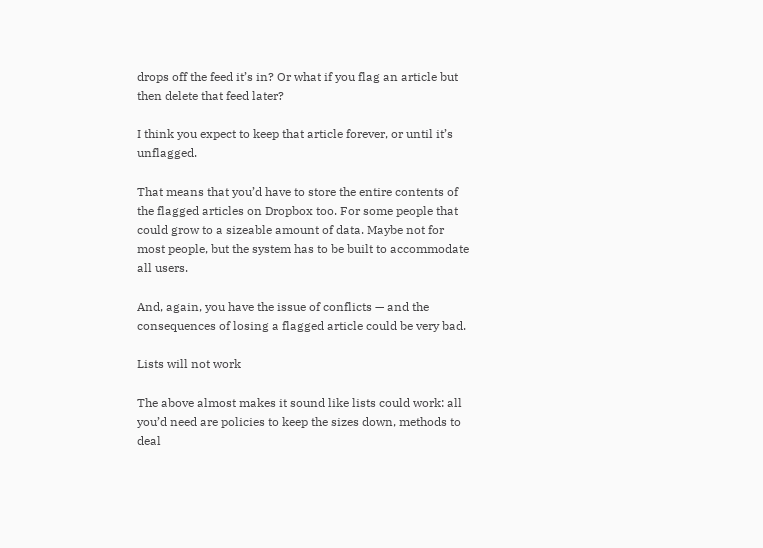drops off the feed it’s in? Or what if you flag an article but then delete that feed later?

I think you expect to keep that article forever, or until it’s unflagged.

That means that you’d have to store the entire contents of the flagged articles on Dropbox too. For some people that could grow to a sizeable amount of data. Maybe not for most people, but the system has to be built to accommodate all users.

And, again, you have the issue of conflicts — and the consequences of losing a flagged article could be very bad.

Lists will not work

The above almost makes it sound like lists could work: all you’d need are policies to keep the sizes down, methods to deal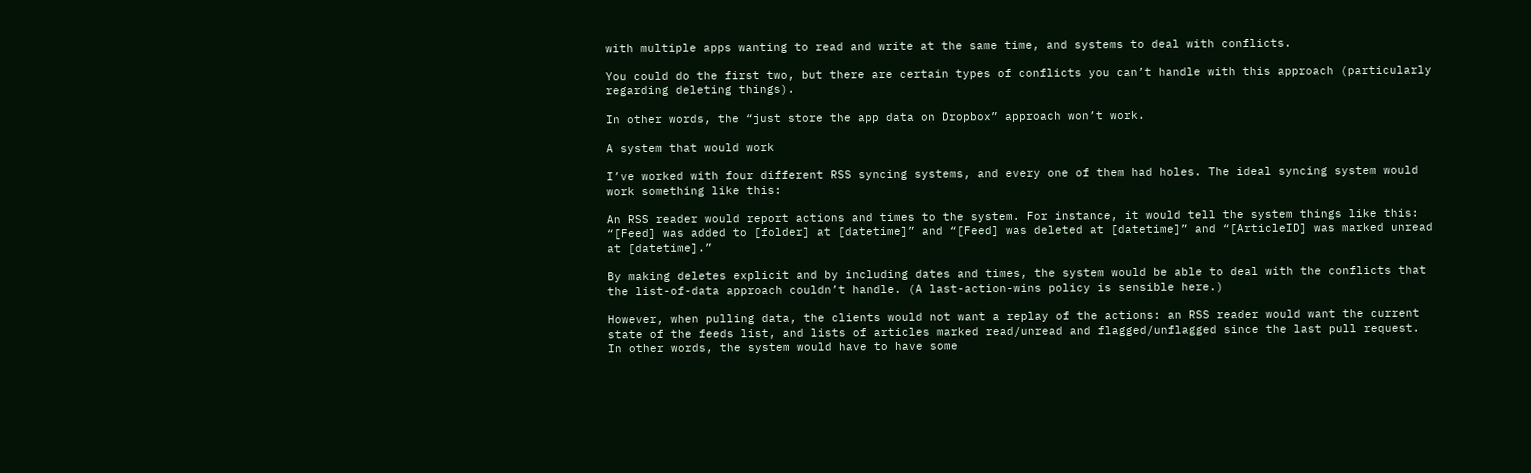with multiple apps wanting to read and write at the same time, and systems to deal with conflicts.

You could do the first two, but there are certain types of conflicts you can’t handle with this approach (particularly regarding deleting things).

In other words, the “just store the app data on Dropbox” approach won’t work.

A system that would work

I’ve worked with four different RSS syncing systems, and every one of them had holes. The ideal syncing system would work something like this:

An RSS reader would report actions and times to the system. For instance, it would tell the system things like this: “[Feed] was added to [folder] at [datetime]” and “[Feed] was deleted at [datetime]” and “[ArticleID] was marked unread at [datetime].”

By making deletes explicit and by including dates and times, the system would be able to deal with the conflicts that the list-of-data approach couldn’t handle. (A last-action-wins policy is sensible here.)

However, when pulling data, the clients would not want a replay of the actions: an RSS reader would want the current state of the feeds list, and lists of articles marked read/unread and flagged/unflagged since the last pull request. In other words, the system would have to have some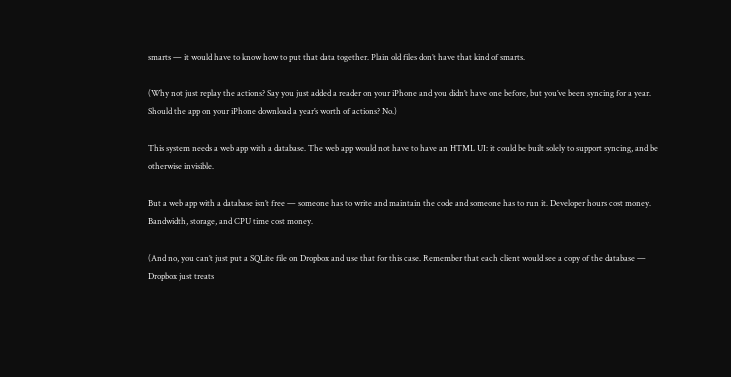smarts — it would have to know how to put that data together. Plain old files don’t have that kind of smarts.

(Why not just replay the actions? Say you just added a reader on your iPhone and you didn’t have one before, but you’ve been syncing for a year. Should the app on your iPhone download a year’s worth of actions? No.)

This system needs a web app with a database. The web app would not have to have an HTML UI: it could be built solely to support syncing, and be otherwise invisible.

But a web app with a database isn’t free — someone has to write and maintain the code and someone has to run it. Developer hours cost money. Bandwidth, storage, and CPU time cost money.

(And no, you can’t just put a SQLite file on Dropbox and use that for this case. Remember that each client would see a copy of the database — Dropbox just treats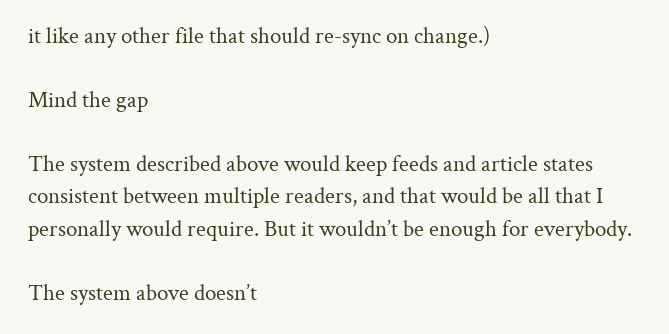it like any other file that should re-sync on change.)

Mind the gap

The system described above would keep feeds and article states consistent between multiple readers, and that would be all that I personally would require. But it wouldn’t be enough for everybody.

The system above doesn’t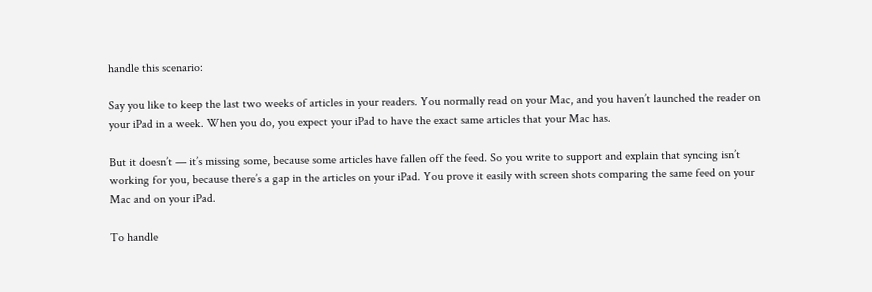handle this scenario:

Say you like to keep the last two weeks of articles in your readers. You normally read on your Mac, and you haven’t launched the reader on your iPad in a week. When you do, you expect your iPad to have the exact same articles that your Mac has.

But it doesn’t — it’s missing some, because some articles have fallen off the feed. So you write to support and explain that syncing isn’t working for you, because there’s a gap in the articles on your iPad. You prove it easily with screen shots comparing the same feed on your Mac and on your iPad.

To handle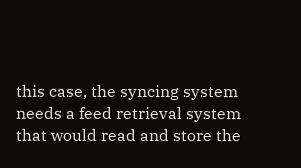this case, the syncing system needs a feed retrieval system that would read and store the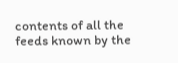contents of all the feeds known by the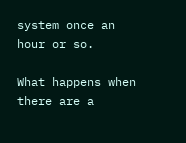system once an hour or so.

What happens when there are a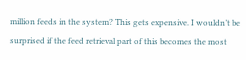million feeds in the system? This gets expensive. I wouldn’t be surprised if the feed retrieval part of this becomes the most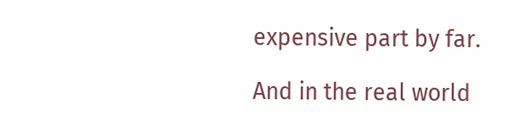expensive part by far.

And in the real world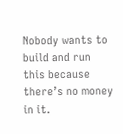Nobody wants to build and run this because there’s no money in it.